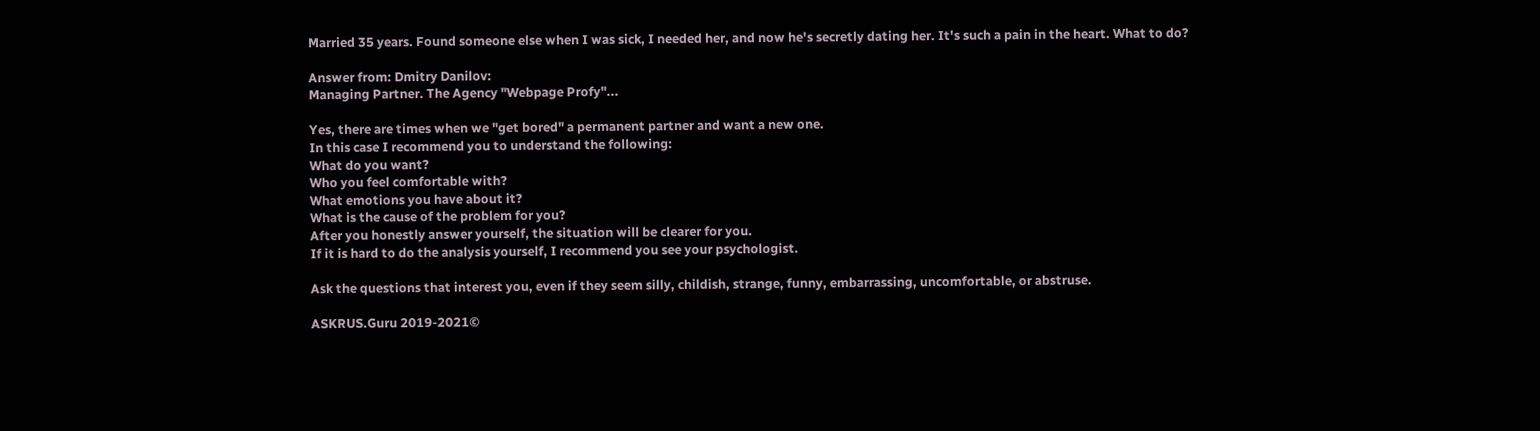Married 35 years. Found someone else when I was sick, I needed her, and now he's secretly dating her. It's such a pain in the heart. What to do?

Answer from: Dmitry Danilov:
Managing Partner. The Agency "Webpage Profy"...

Yes, there are times when we "get bored" a permanent partner and want a new one.
In this case I recommend you to understand the following:
What do you want?
Who you feel comfortable with?
What emotions you have about it?
What is the cause of the problem for you?
After you honestly answer yourself, the situation will be clearer for you.
If it is hard to do the analysis yourself, I recommend you see your psychologist.

Ask the questions that interest you, even if they seem silly, childish, strange, funny, embarrassing, uncomfortable, or abstruse.

ASKRUS.Guru 2019-2021©